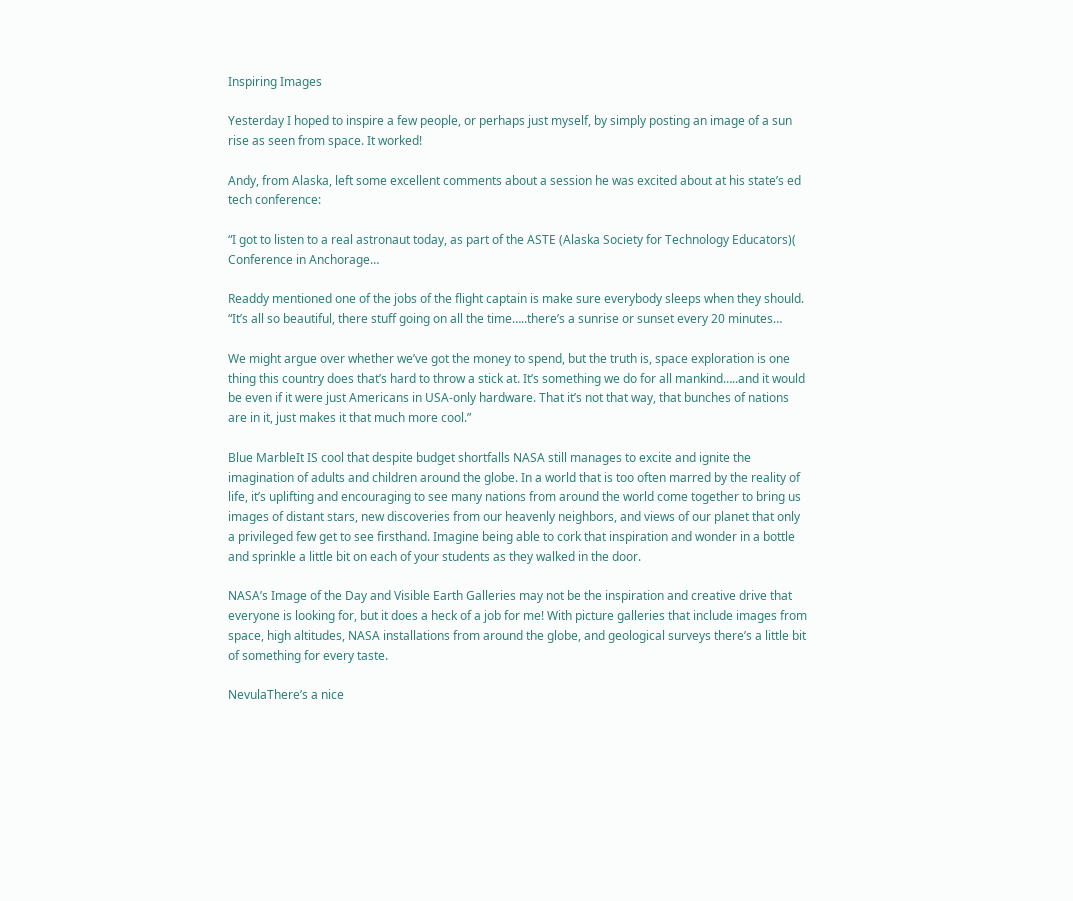Inspiring Images

Yesterday I hoped to inspire a few people, or perhaps just myself, by simply posting an image of a sun rise as seen from space. It worked!

Andy, from Alaska, left some excellent comments about a session he was excited about at his state’s ed tech conference:

“I got to listen to a real astronaut today, as part of the ASTE (Alaska Society for Technology Educators)( Conference in Anchorage…

Readdy mentioned one of the jobs of the flight captain is make sure everybody sleeps when they should. “It’s all so beautiful, there stuff going on all the time…..there’s a sunrise or sunset every 20 minutes…

We might argue over whether we’ve got the money to spend, but the truth is, space exploration is one thing this country does that’s hard to throw a stick at. It’s something we do for all mankind…..and it would be even if it were just Americans in USA-only hardware. That it’s not that way, that bunches of nations are in it, just makes it that much more cool.”

Blue MarbleIt IS cool that despite budget shortfalls NASA still manages to excite and ignite the imagination of adults and children around the globe. In a world that is too often marred by the reality of life, it’s uplifting and encouraging to see many nations from around the world come together to bring us images of distant stars, new discoveries from our heavenly neighbors, and views of our planet that only a privileged few get to see firsthand. Imagine being able to cork that inspiration and wonder in a bottle and sprinkle a little bit on each of your students as they walked in the door.

NASA’s Image of the Day and Visible Earth Galleries may not be the inspiration and creative drive that everyone is looking for, but it does a heck of a job for me! With picture galleries that include images from space, high altitudes, NASA installations from around the globe, and geological surveys there’s a little bit of something for every taste.

NevulaThere’s a nice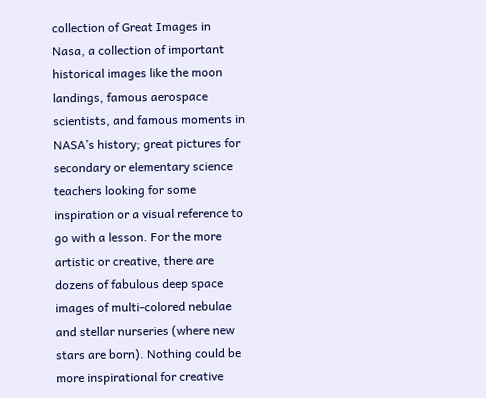collection of Great Images in Nasa, a collection of important historical images like the moon landings, famous aerospace scientists, and famous moments in NASA’s history; great pictures for secondary or elementary science teachers looking for some inspiration or a visual reference to go with a lesson. For the more artistic or creative, there are dozens of fabulous deep space images of multi-colored nebulae and stellar nurseries (where new stars are born). Nothing could be more inspirational for creative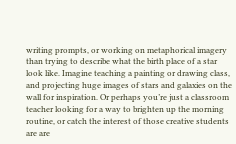writing prompts, or working on metaphorical imagery than trying to describe what the birth place of a star look like. Imagine teaching a painting or drawing class, and projecting huge images of stars and galaxies on the wall for inspiration. Or perhaps you’re just a classroom teacher looking for a way to brighten up the morning routine, or catch the interest of those creative students are are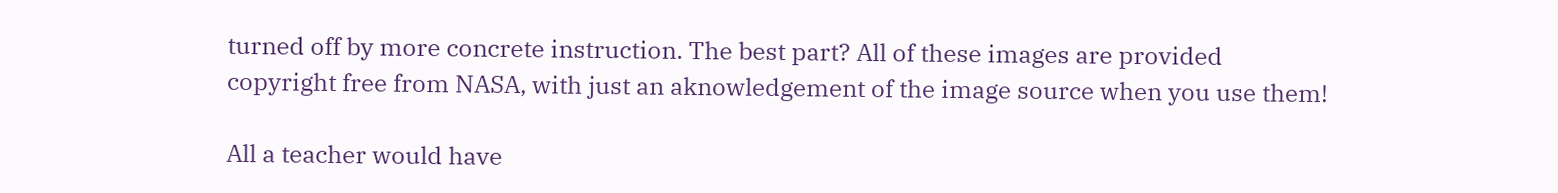turned off by more concrete instruction. The best part? All of these images are provided copyright free from NASA, with just an aknowledgement of the image source when you use them!

All a teacher would have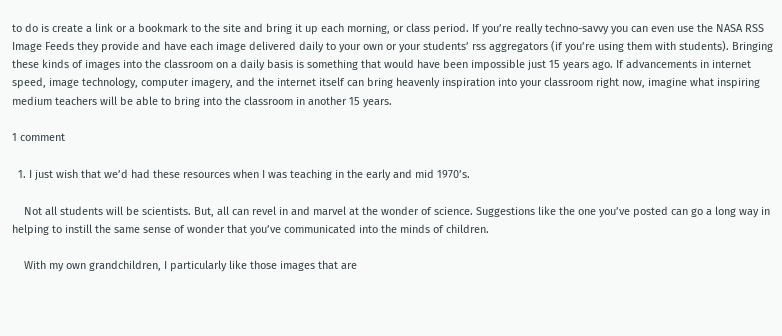to do is create a link or a bookmark to the site and bring it up each morning, or class period. If you’re really techno-savvy you can even use the NASA RSS Image Feeds they provide and have each image delivered daily to your own or your students’ rss aggregators (if you’re using them with students). Bringing these kinds of images into the classroom on a daily basis is something that would have been impossible just 15 years ago. If advancements in internet speed, image technology, computer imagery, and the internet itself can bring heavenly inspiration into your classroom right now, imagine what inspiring medium teachers will be able to bring into the classroom in another 15 years.

1 comment

  1. I just wish that we’d had these resources when I was teaching in the early and mid 1970’s.

    Not all students will be scientists. But, all can revel in and marvel at the wonder of science. Suggestions like the one you’ve posted can go a long way in helping to instill the same sense of wonder that you’ve communicated into the minds of children.

    With my own grandchildren, I particularly like those images that are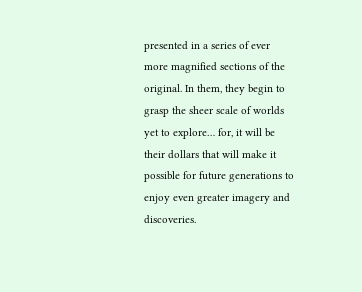presented in a series of ever more magnified sections of the original. In them, they begin to grasp the sheer scale of worlds yet to explore… for, it will be their dollars that will make it possible for future generations to enjoy even greater imagery and discoveries.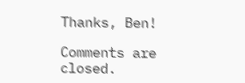Thanks, Ben!

Comments are closed.